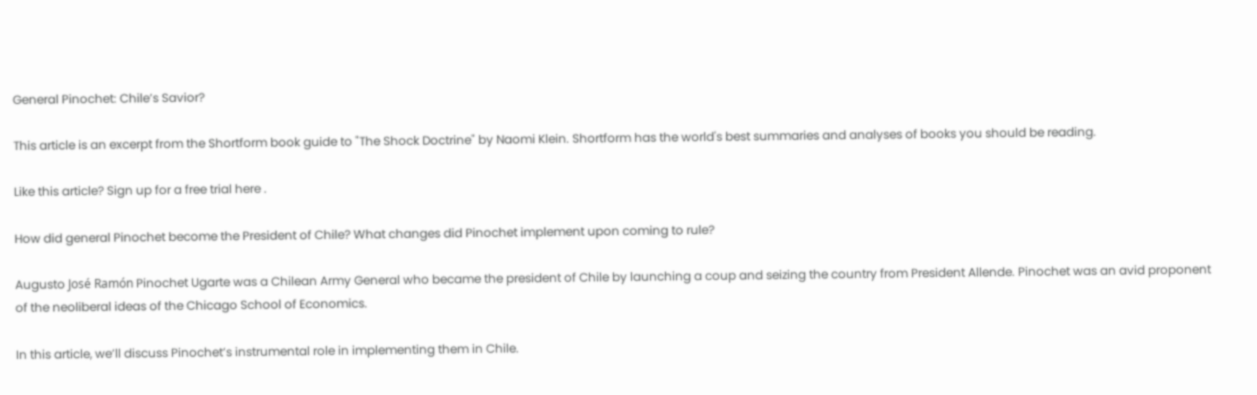General Pinochet: Chile’s Savior?

This article is an excerpt from the Shortform book guide to "The Shock Doctrine" by Naomi Klein. Shortform has the world's best summaries and analyses of books you should be reading.

Like this article? Sign up for a free trial here .

How did general Pinochet become the President of Chile? What changes did Pinochet implement upon coming to rule?

Augusto José Ramón Pinochet Ugarte was a Chilean Army General who became the president of Chile by launching a coup and seizing the country from President Allende. Pinochet was an avid proponent of the neoliberal ideas of the Chicago School of Economics.

In this article, we’ll discuss Pinochet’s instrumental role in implementing them in Chile.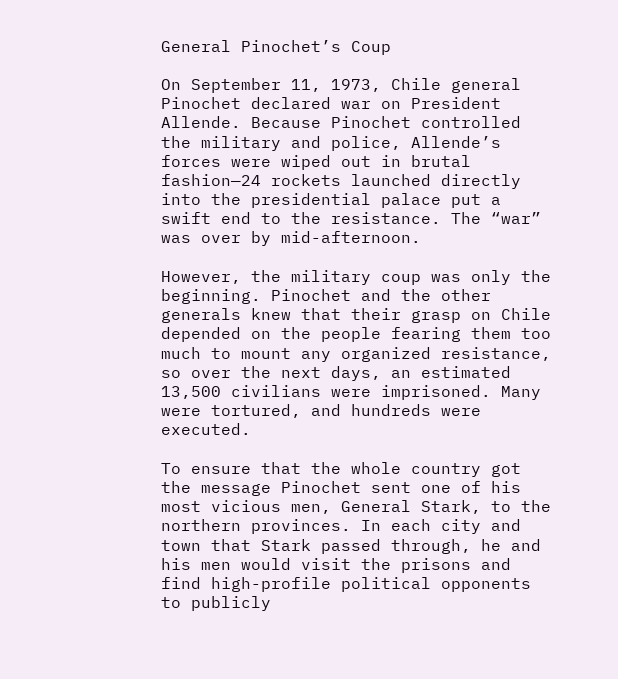General Pinochet’s Coup

On September 11, 1973, Chile general Pinochet declared war on President Allende. Because Pinochet controlled the military and police, Allende’s forces were wiped out in brutal fashion—24 rockets launched directly into the presidential palace put a swift end to the resistance. The “war” was over by mid-afternoon.

However, the military coup was only the beginning. Pinochet and the other generals knew that their grasp on Chile depended on the people fearing them too much to mount any organized resistance, so over the next days, an estimated 13,500 civilians were imprisoned. Many were tortured, and hundreds were executed.

To ensure that the whole country got the message Pinochet sent one of his most vicious men, General Stark, to the northern provinces. In each city and town that Stark passed through, he and his men would visit the prisons and find high-profile political opponents to publicly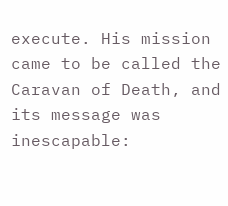execute. His mission came to be called the Caravan of Death, and its message was inescapable: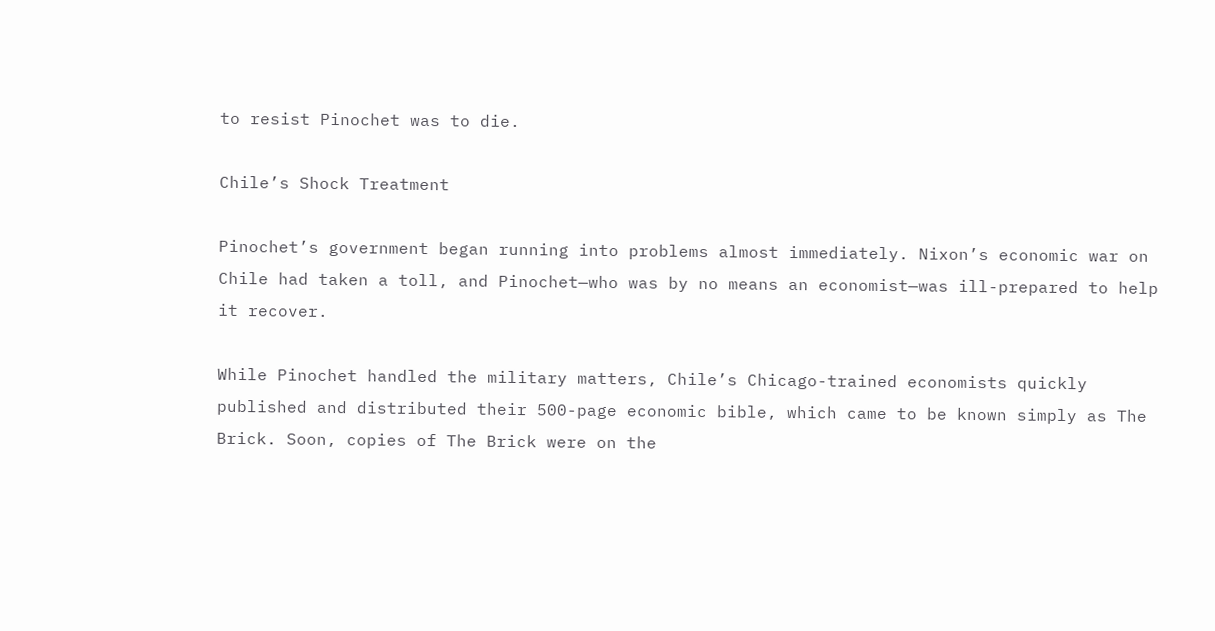to resist Pinochet was to die.

Chile’s Shock Treatment

Pinochet’s government began running into problems almost immediately. Nixon’s economic war on Chile had taken a toll, and Pinochet—who was by no means an economist—was ill-prepared to help it recover.

While Pinochet handled the military matters, Chile’s Chicago-trained economists quickly published and distributed their 500-page economic bible, which came to be known simply as The Brick. Soon, copies of The Brick were on the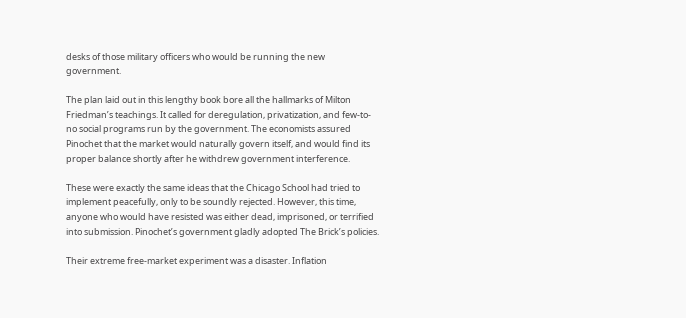desks of those military officers who would be running the new government.

The plan laid out in this lengthy book bore all the hallmarks of Milton Friedman’s teachings. It called for deregulation, privatization, and few-to-no social programs run by the government. The economists assured Pinochet that the market would naturally govern itself, and would find its proper balance shortly after he withdrew government interference.

These were exactly the same ideas that the Chicago School had tried to implement peacefully, only to be soundly rejected. However, this time, anyone who would have resisted was either dead, imprisoned, or terrified into submission. Pinochet’s government gladly adopted The Brick’s policies.

Their extreme free-market experiment was a disaster. Inflation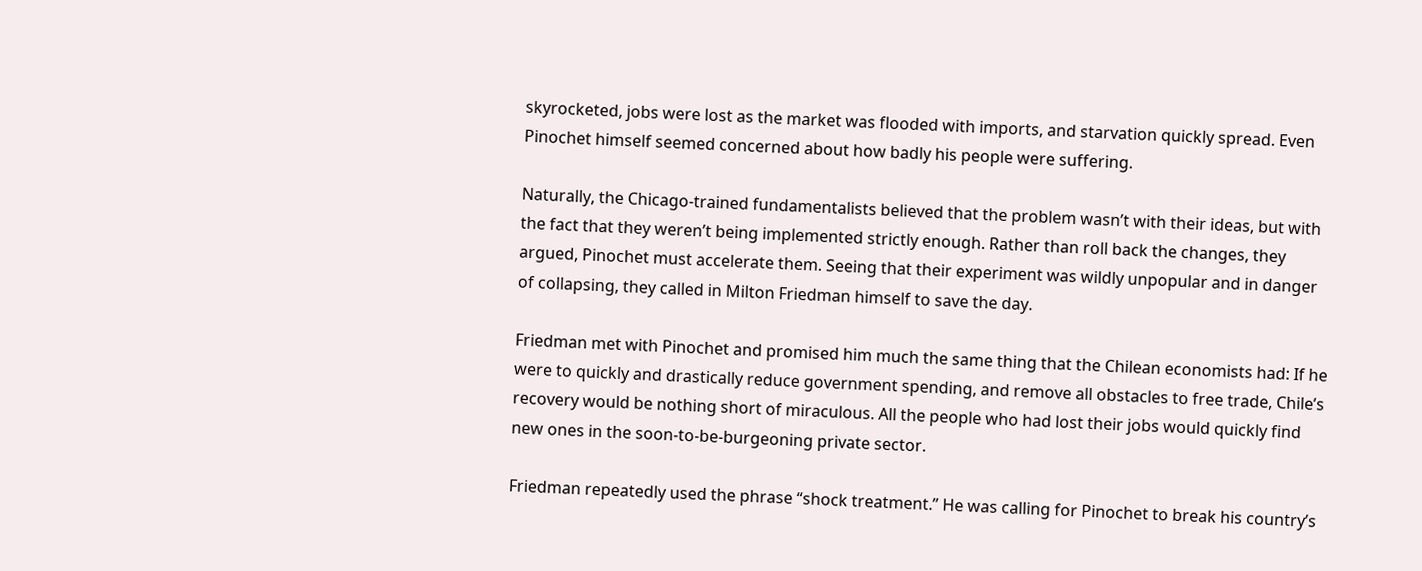skyrocketed, jobs were lost as the market was flooded with imports, and starvation quickly spread. Even Pinochet himself seemed concerned about how badly his people were suffering.

Naturally, the Chicago-trained fundamentalists believed that the problem wasn’t with their ideas, but with the fact that they weren’t being implemented strictly enough. Rather than roll back the changes, they argued, Pinochet must accelerate them. Seeing that their experiment was wildly unpopular and in danger of collapsing, they called in Milton Friedman himself to save the day.

Friedman met with Pinochet and promised him much the same thing that the Chilean economists had: If he were to quickly and drastically reduce government spending, and remove all obstacles to free trade, Chile’s recovery would be nothing short of miraculous. All the people who had lost their jobs would quickly find new ones in the soon-to-be-burgeoning private sector.

Friedman repeatedly used the phrase “shock treatment.” He was calling for Pinochet to break his country’s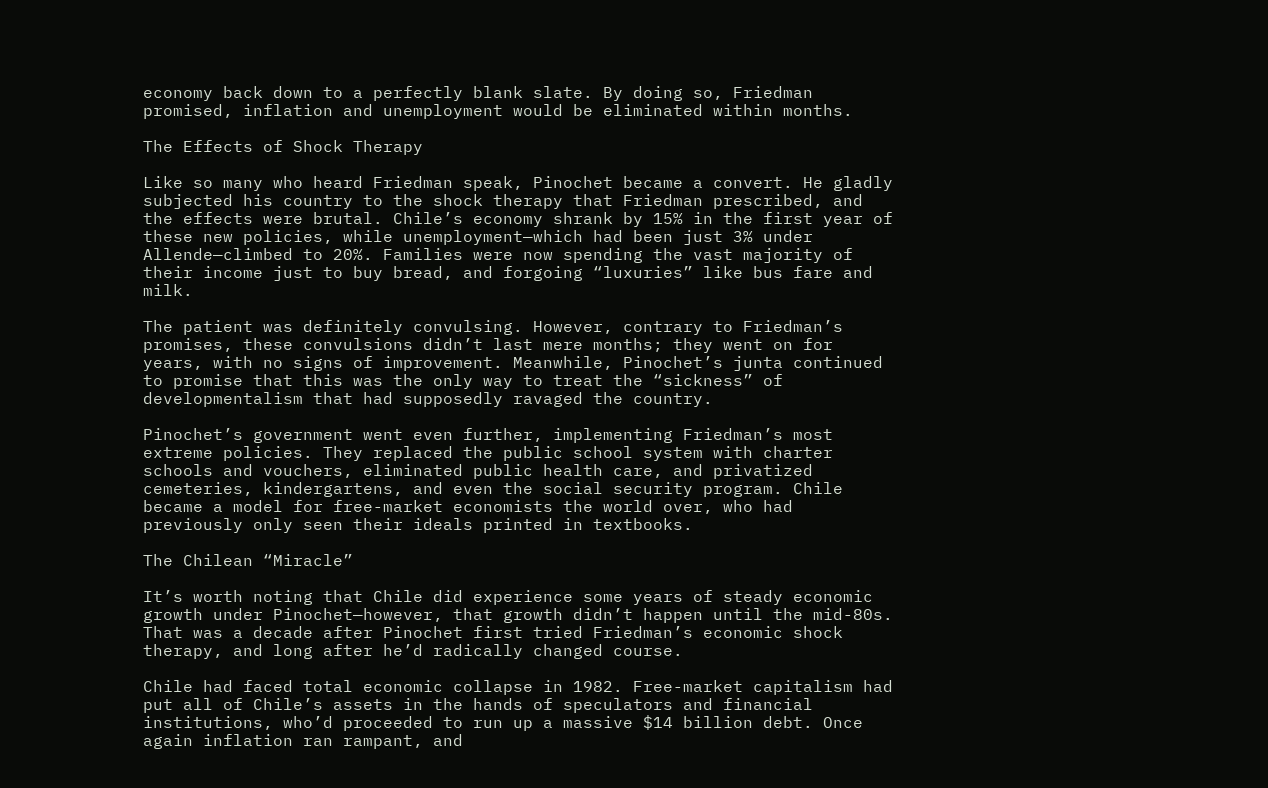economy back down to a perfectly blank slate. By doing so, Friedman promised, inflation and unemployment would be eliminated within months.

The Effects of Shock Therapy

Like so many who heard Friedman speak, Pinochet became a convert. He gladly subjected his country to the shock therapy that Friedman prescribed, and the effects were brutal. Chile’s economy shrank by 15% in the first year of these new policies, while unemployment—which had been just 3% under Allende—climbed to 20%. Families were now spending the vast majority of their income just to buy bread, and forgoing “luxuries” like bus fare and milk.

The patient was definitely convulsing. However, contrary to Friedman’s promises, these convulsions didn’t last mere months; they went on for years, with no signs of improvement. Meanwhile, Pinochet’s junta continued to promise that this was the only way to treat the “sickness” of developmentalism that had supposedly ravaged the country.

Pinochet’s government went even further, implementing Friedman’s most extreme policies. They replaced the public school system with charter schools and vouchers, eliminated public health care, and privatized cemeteries, kindergartens, and even the social security program. Chile became a model for free-market economists the world over, who had previously only seen their ideals printed in textbooks.

The Chilean “Miracle”

It’s worth noting that Chile did experience some years of steady economic growth under Pinochet—however, that growth didn’t happen until the mid-80s. That was a decade after Pinochet first tried Friedman’s economic shock therapy, and long after he’d radically changed course.

Chile had faced total economic collapse in 1982. Free-market capitalism had put all of Chile’s assets in the hands of speculators and financial institutions, who’d proceeded to run up a massive $14 billion debt. Once again inflation ran rampant, and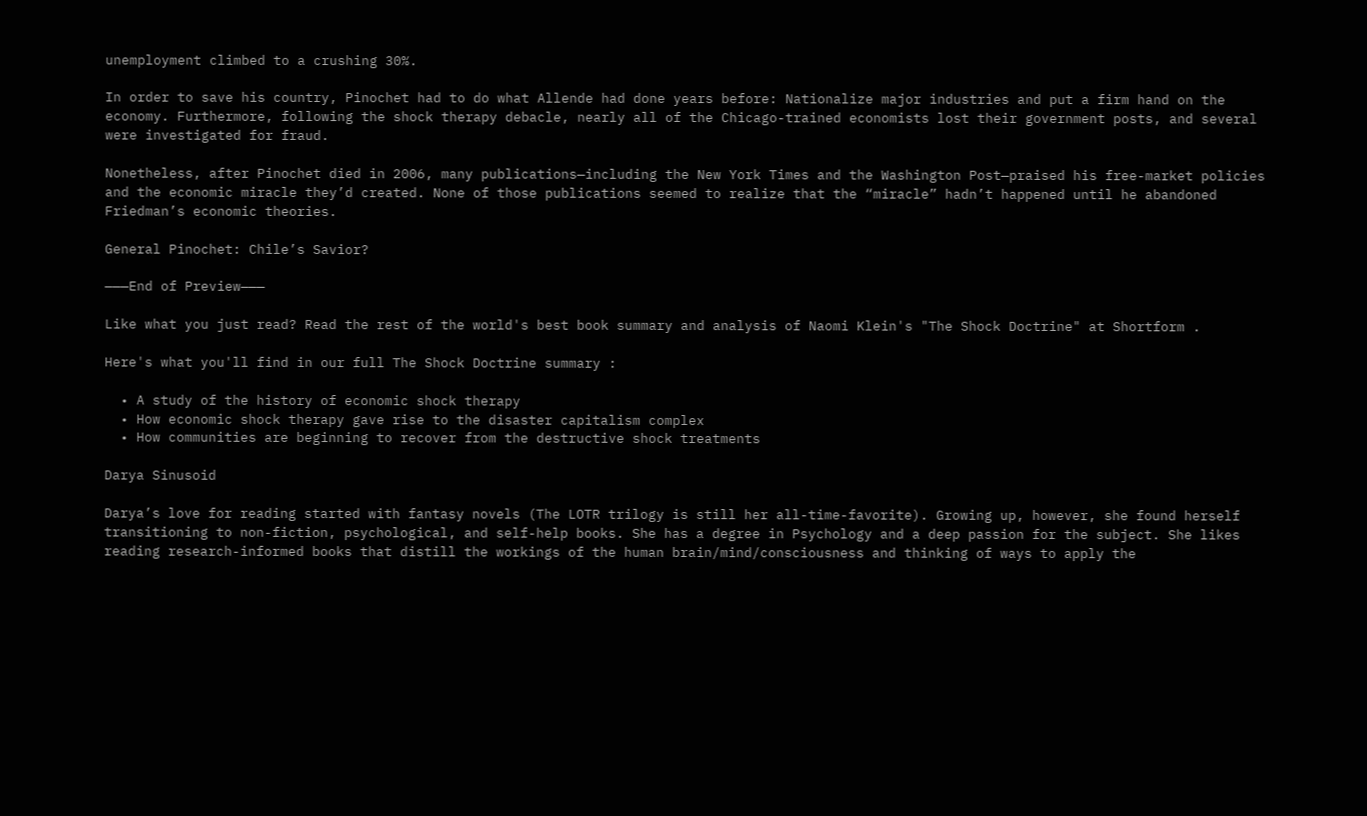unemployment climbed to a crushing 30%.

In order to save his country, Pinochet had to do what Allende had done years before: Nationalize major industries and put a firm hand on the economy. Furthermore, following the shock therapy debacle, nearly all of the Chicago-trained economists lost their government posts, and several were investigated for fraud.

Nonetheless, after Pinochet died in 2006, many publications—including the New York Times and the Washington Post—praised his free-market policies and the economic miracle they’d created. None of those publications seemed to realize that the “miracle” hadn’t happened until he abandoned Friedman’s economic theories.

General Pinochet: Chile’s Savior?

———End of Preview———

Like what you just read? Read the rest of the world's best book summary and analysis of Naomi Klein's "The Shock Doctrine" at Shortform .

Here's what you'll find in our full The Shock Doctrine summary :

  • A study of the history of economic shock therapy
  • How economic shock therapy gave rise to the disaster capitalism complex
  • How communities are beginning to recover from the destructive shock treatments

Darya Sinusoid

Darya’s love for reading started with fantasy novels (The LOTR trilogy is still her all-time-favorite). Growing up, however, she found herself transitioning to non-fiction, psychological, and self-help books. She has a degree in Psychology and a deep passion for the subject. She likes reading research-informed books that distill the workings of the human brain/mind/consciousness and thinking of ways to apply the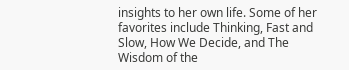insights to her own life. Some of her favorites include Thinking, Fast and Slow, How We Decide, and The Wisdom of the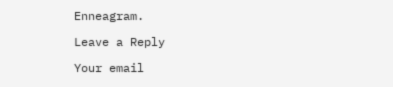Enneagram.

Leave a Reply

Your email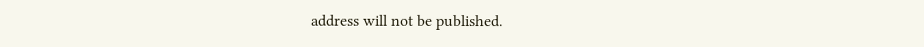address will not be published.